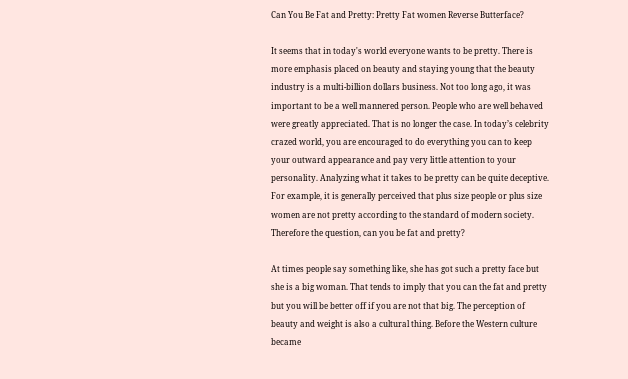Can You Be Fat and Pretty: Pretty Fat women Reverse Butterface?

It seems that in today's world everyone wants to be pretty. There is more emphasis placed on beauty and staying young that the beauty industry is a multi-billion dollars business. Not too long ago, it was important to be a well mannered person. People who are well behaved were greatly appreciated. That is no longer the case. In today’s celebrity crazed world, you are encouraged to do everything you can to keep your outward appearance and pay very little attention to your personality. Analyzing what it takes to be pretty can be quite deceptive. For example, it is generally perceived that plus size people or plus size women are not pretty according to the standard of modern society. Therefore the question, can you be fat and pretty?

At times people say something like, she has got such a pretty face but she is a big woman. That tends to imply that you can the fat and pretty but you will be better off if you are not that big. The perception of beauty and weight is also a cultural thing. Before the Western culture became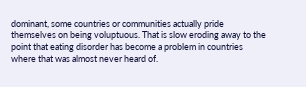dominant, some countries or communities actually pride themselves on being voluptuous. That is slow eroding away to the point that eating disorder has become a problem in countries where that was almost never heard of.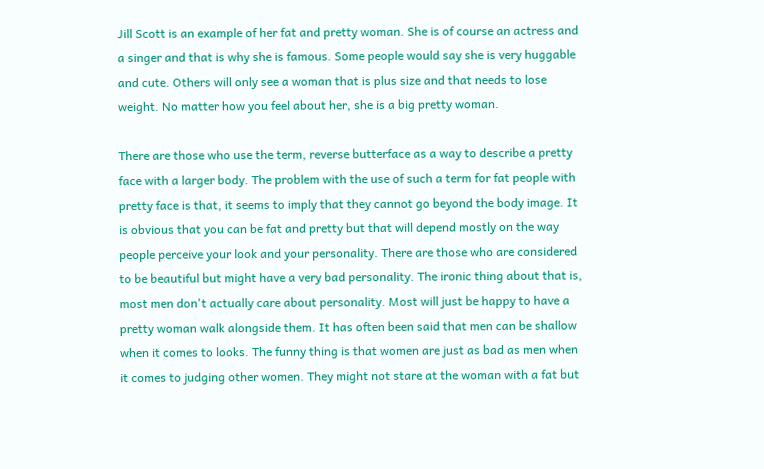Jill Scott is an example of her fat and pretty woman. She is of course an actress and a singer and that is why she is famous. Some people would say she is very huggable and cute. Others will only see a woman that is plus size and that needs to lose weight. No matter how you feel about her, she is a big pretty woman.

There are those who use the term, reverse butterface as a way to describe a pretty face with a larger body. The problem with the use of such a term for fat people with pretty face is that, it seems to imply that they cannot go beyond the body image. It is obvious that you can be fat and pretty but that will depend mostly on the way people perceive your look and your personality. There are those who are considered to be beautiful but might have a very bad personality. The ironic thing about that is, most men don't actually care about personality. Most will just be happy to have a pretty woman walk alongside them. It has often been said that men can be shallow when it comes to looks. The funny thing is that women are just as bad as men when it comes to judging other women. They might not stare at the woman with a fat but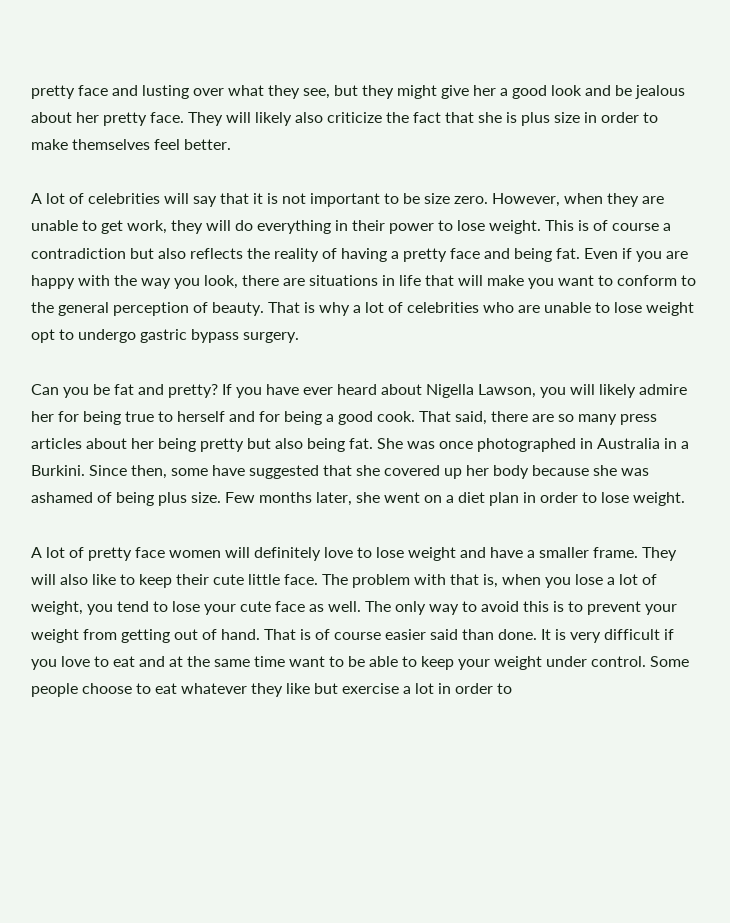pretty face and lusting over what they see, but they might give her a good look and be jealous about her pretty face. They will likely also criticize the fact that she is plus size in order to make themselves feel better.

A lot of celebrities will say that it is not important to be size zero. However, when they are unable to get work, they will do everything in their power to lose weight. This is of course a contradiction but also reflects the reality of having a pretty face and being fat. Even if you are happy with the way you look, there are situations in life that will make you want to conform to the general perception of beauty. That is why a lot of celebrities who are unable to lose weight opt to undergo gastric bypass surgery.

Can you be fat and pretty? If you have ever heard about Nigella Lawson, you will likely admire her for being true to herself and for being a good cook. That said, there are so many press articles about her being pretty but also being fat. She was once photographed in Australia in a Burkini. Since then, some have suggested that she covered up her body because she was ashamed of being plus size. Few months later, she went on a diet plan in order to lose weight.

A lot of pretty face women will definitely love to lose weight and have a smaller frame. They will also like to keep their cute little face. The problem with that is, when you lose a lot of weight, you tend to lose your cute face as well. The only way to avoid this is to prevent your weight from getting out of hand. That is of course easier said than done. It is very difficult if you love to eat and at the same time want to be able to keep your weight under control. Some people choose to eat whatever they like but exercise a lot in order to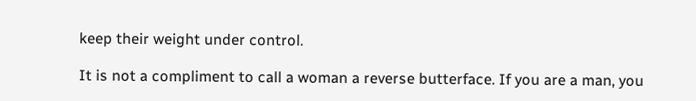keep their weight under control.

It is not a compliment to call a woman a reverse butterface. If you are a man, you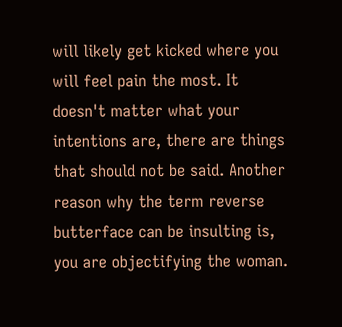will likely get kicked where you will feel pain the most. It doesn't matter what your intentions are, there are things that should not be said. Another reason why the term reverse butterface can be insulting is, you are objectifying the woman.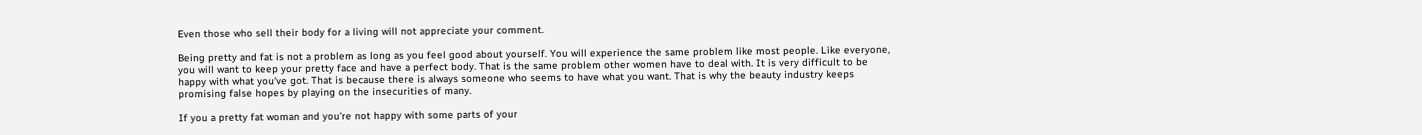Even those who sell their body for a living will not appreciate your comment.

Being pretty and fat is not a problem as long as you feel good about yourself. You will experience the same problem like most people. Like everyone, you will want to keep your pretty face and have a perfect body. That is the same problem other women have to deal with. It is very difficult to be happy with what you've got. That is because there is always someone who seems to have what you want. That is why the beauty industry keeps promising false hopes by playing on the insecurities of many.

If you a pretty fat woman and you're not happy with some parts of your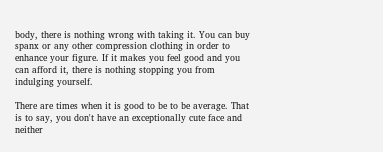body, there is nothing wrong with taking it. You can buy spanx or any other compression clothing in order to enhance your figure. If it makes you feel good and you can afford it, there is nothing stopping you from indulging yourself.

There are times when it is good to be to be average. That is to say, you don't have an exceptionally cute face and neither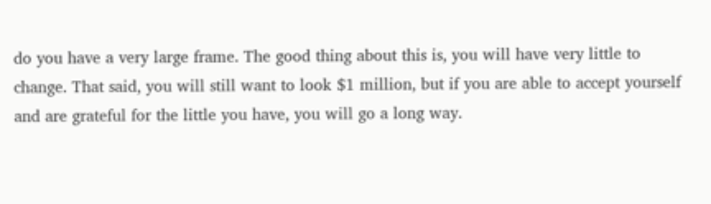do you have a very large frame. The good thing about this is, you will have very little to change. That said, you will still want to look $1 million, but if you are able to accept yourself and are grateful for the little you have, you will go a long way.